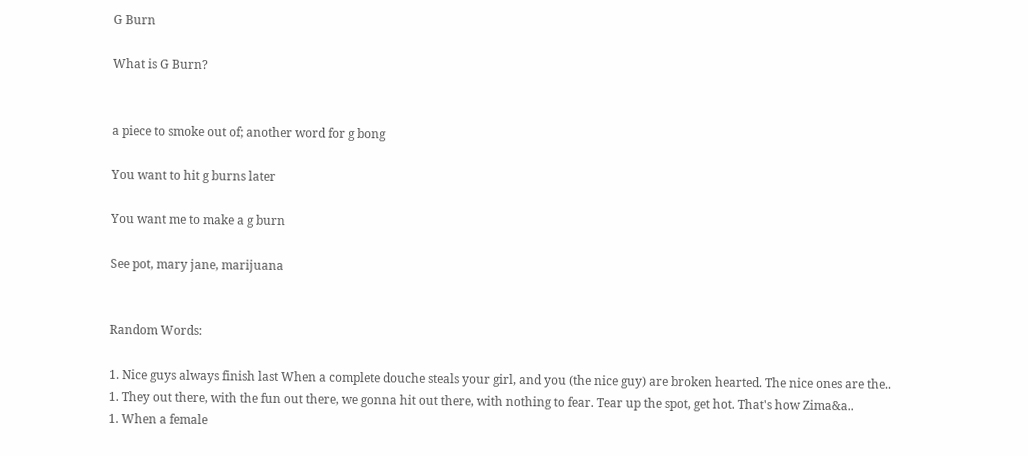G Burn

What is G Burn?


a piece to smoke out of; another word for g bong

You want to hit g burns later

You want me to make a g burn

See pot, mary jane, marijuana


Random Words:

1. Nice guys always finish last When a complete douche steals your girl, and you (the nice guy) are broken hearted. The nice ones are the..
1. They out there, with the fun out there, we gonna hit out there, with nothing to fear. Tear up the spot, get hot. That's how Zima&a..
1. When a female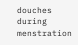douches during menstration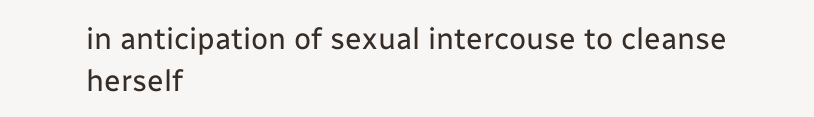in anticipation of sexual intercouse to cleanse herself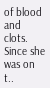of blood and clots. Since she was on t..